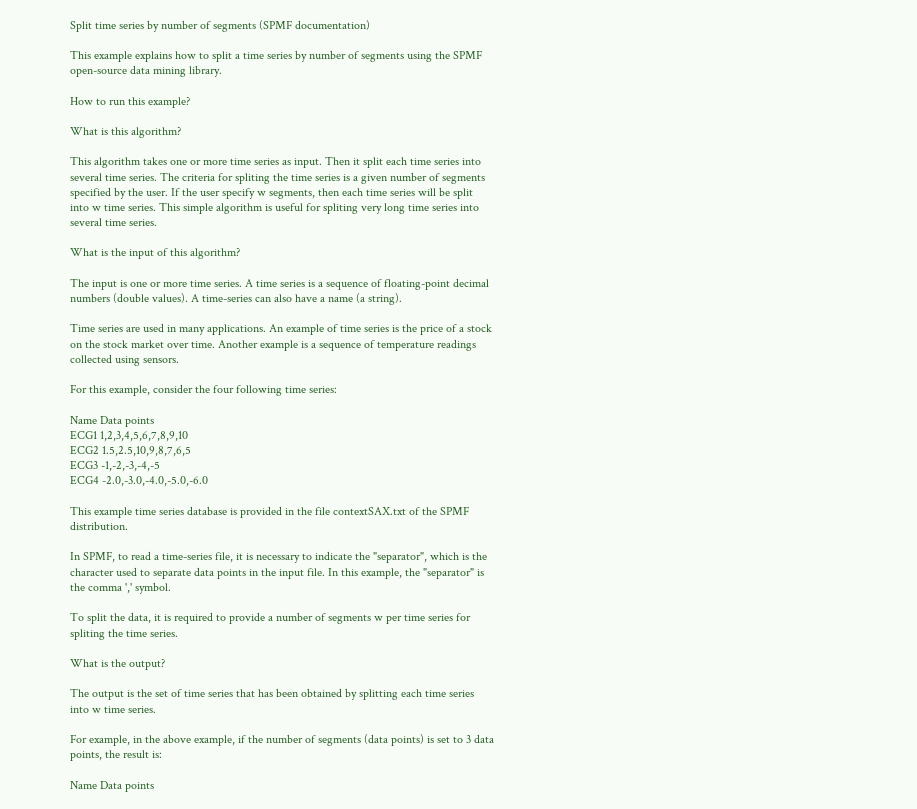Split time series by number of segments (SPMF documentation)

This example explains how to split a time series by number of segments using the SPMF open-source data mining library.

How to run this example?

What is this algorithm?

This algorithm takes one or more time series as input. Then it split each time series into several time series. The criteria for spliting the time series is a given number of segments specified by the user. If the user specify w segments, then each time series will be split into w time series. This simple algorithm is useful for spliting very long time series into several time series.

What is the input of this algorithm?

The input is one or more time series. A time series is a sequence of floating-point decimal numbers (double values). A time-series can also have a name (a string).

Time series are used in many applications. An example of time series is the price of a stock on the stock market over time. Another example is a sequence of temperature readings collected using sensors.

For this example, consider the four following time series:

Name Data points
ECG1 1,2,3,4,5,6,7,8,9,10
ECG2 1.5,2.5,10,9,8,7,6,5
ECG3 -1,-2,-3,-4,-5
ECG4 -2.0,-3.0,-4.0,-5.0,-6.0

This example time series database is provided in the file contextSAX.txt of the SPMF distribution.

In SPMF, to read a time-series file, it is necessary to indicate the "separator", which is the character used to separate data points in the input file. In this example, the "separator" is the comma ',' symbol.

To split the data, it is required to provide a number of segments w per time series for spliting the time series.

What is the output?

The output is the set of time series that has been obtained by splitting each time series into w time series.

For example, in the above example, if the number of segments (data points) is set to 3 data points, the result is:

Name Data points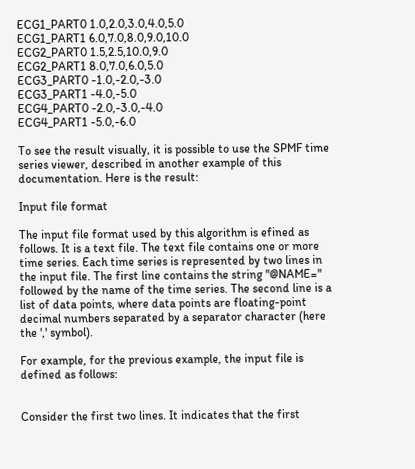ECG1_PART0 1.0,2.0,3.0,4.0,5.0
ECG1_PART1 6.0,7.0,8.0,9.0,10.0
ECG2_PART0 1.5,2.5,10.0,9.0
ECG2_PART1 8.0,7.0,6.0,5.0
ECG3_PART0 -1.0,-2.0,-3.0
ECG3_PART1 -4.0,-5.0
ECG4_PART0 -2.0,-3.0,-4.0
ECG4_PART1 -5.0,-6.0

To see the result visually, it is possible to use the SPMF time series viewer, described in another example of this documentation. Here is the result:

Input file format

The input file format used by this algorithm is efined as follows. It is a text file. The text file contains one or more time series. Each time series is represented by two lines in the input file. The first line contains the string "@NAME=" followed by the name of the time series. The second line is a list of data points, where data points are floating-point decimal numbers separated by a separator character (here the ',' symbol).

For example, for the previous example, the input file is defined as follows:


Consider the first two lines. It indicates that the first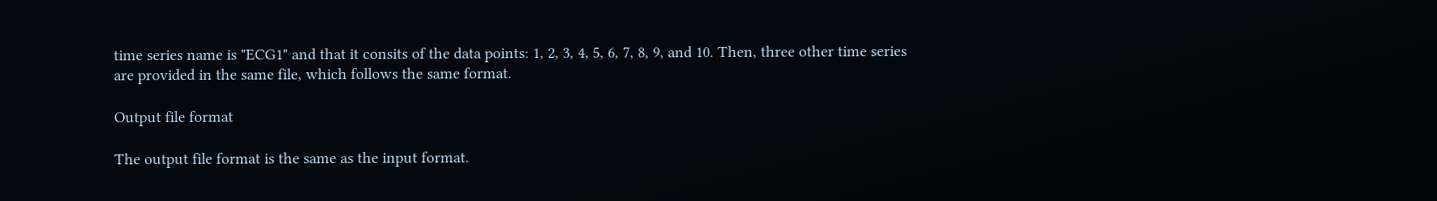time series name is "ECG1" and that it consits of the data points: 1, 2, 3, 4, 5, 6, 7, 8, 9, and 10. Then, three other time series are provided in the same file, which follows the same format.

Output file format

The output file format is the same as the input format.